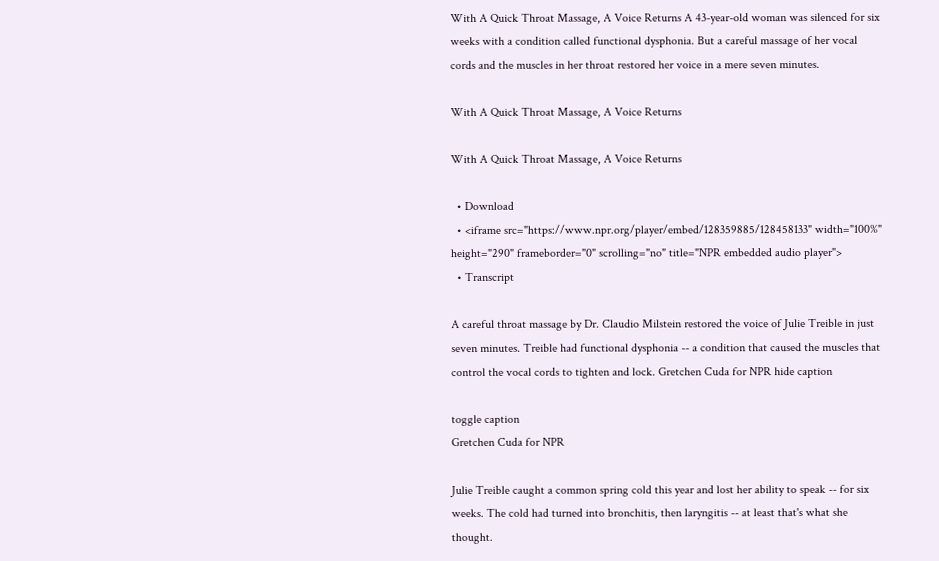With A Quick Throat Massage, A Voice Returns A 43-year-old woman was silenced for six weeks with a condition called functional dysphonia. But a careful massage of her vocal cords and the muscles in her throat restored her voice in a mere seven minutes.

With A Quick Throat Massage, A Voice Returns

With A Quick Throat Massage, A Voice Returns

  • Download
  • <iframe src="https://www.npr.org/player/embed/128359885/128458133" width="100%" height="290" frameborder="0" scrolling="no" title="NPR embedded audio player">
  • Transcript

A careful throat massage by Dr. Claudio Milstein restored the voice of Julie Treible in just seven minutes. Treible had functional dysphonia -- a condition that caused the muscles that control the vocal cords to tighten and lock. Gretchen Cuda for NPR hide caption

toggle caption
Gretchen Cuda for NPR

Julie Treible caught a common spring cold this year and lost her ability to speak -- for six weeks. The cold had turned into bronchitis, then laryngitis -- at least that's what she thought.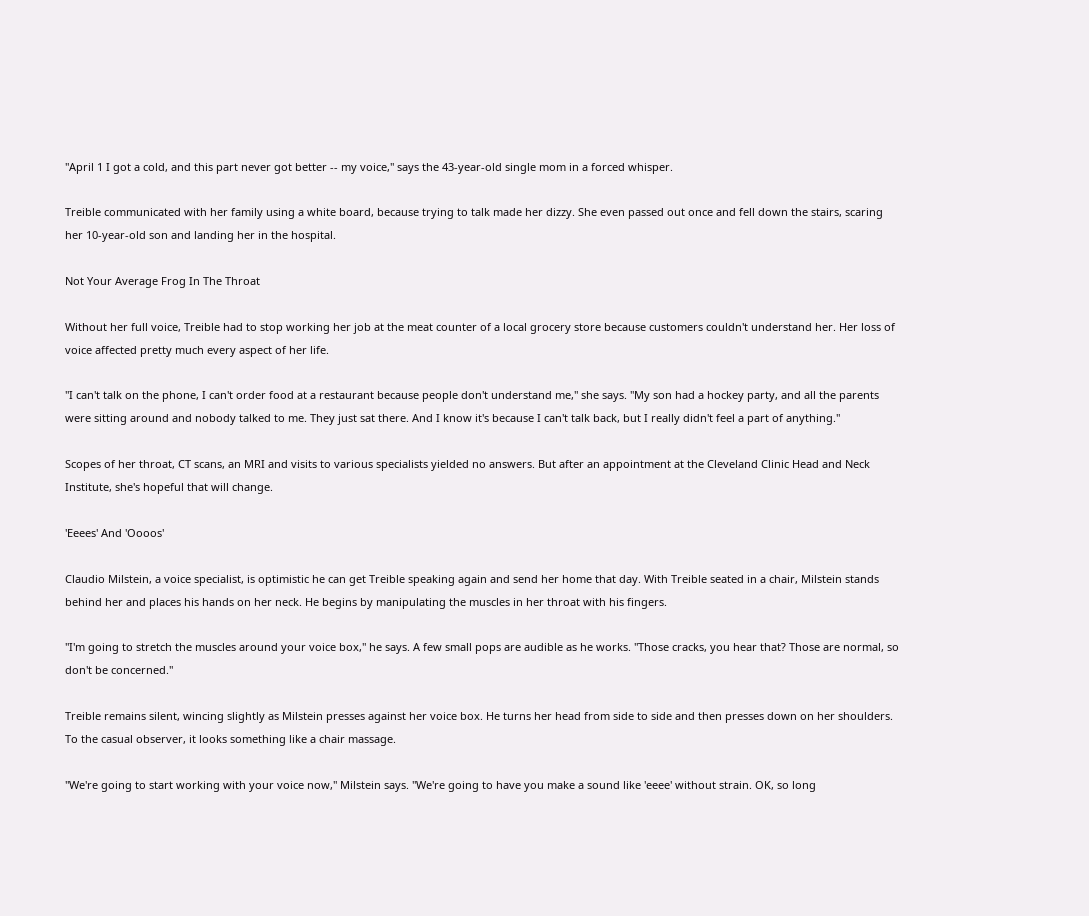"April 1 I got a cold, and this part never got better -- my voice," says the 43-year-old single mom in a forced whisper.

Treible communicated with her family using a white board, because trying to talk made her dizzy. She even passed out once and fell down the stairs, scaring her 10-year-old son and landing her in the hospital.

Not Your Average Frog In The Throat

Without her full voice, Treible had to stop working her job at the meat counter of a local grocery store because customers couldn't understand her. Her loss of voice affected pretty much every aspect of her life.

"I can't talk on the phone, I can't order food at a restaurant because people don't understand me," she says. "My son had a hockey party, and all the parents were sitting around and nobody talked to me. They just sat there. And I know it's because I can't talk back, but I really didn't feel a part of anything."

Scopes of her throat, CT scans, an MRI and visits to various specialists yielded no answers. But after an appointment at the Cleveland Clinic Head and Neck Institute, she's hopeful that will change.

'Eeees' And 'Oooos'

Claudio Milstein, a voice specialist, is optimistic he can get Treible speaking again and send her home that day. With Treible seated in a chair, Milstein stands behind her and places his hands on her neck. He begins by manipulating the muscles in her throat with his fingers.

"I'm going to stretch the muscles around your voice box," he says. A few small pops are audible as he works. "Those cracks, you hear that? Those are normal, so don't be concerned."

Treible remains silent, wincing slightly as Milstein presses against her voice box. He turns her head from side to side and then presses down on her shoulders. To the casual observer, it looks something like a chair massage.

"We're going to start working with your voice now," Milstein says. "We're going to have you make a sound like 'eeee' without strain. OK, so long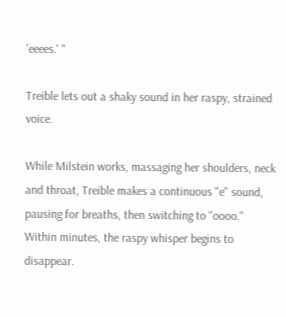'eeees.' "

Treible lets out a shaky sound in her raspy, strained voice.

While Milstein works, massaging her shoulders, neck and throat, Treible makes a continuous "e" sound, pausing for breaths, then switching to "oooo." Within minutes, the raspy whisper begins to disappear.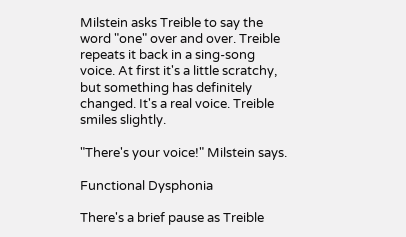Milstein asks Treible to say the word "one" over and over. Treible repeats it back in a sing-song voice. At first it's a little scratchy, but something has definitely changed. It's a real voice. Treible smiles slightly.

"There's your voice!" Milstein says.

Functional Dysphonia

There's a brief pause as Treible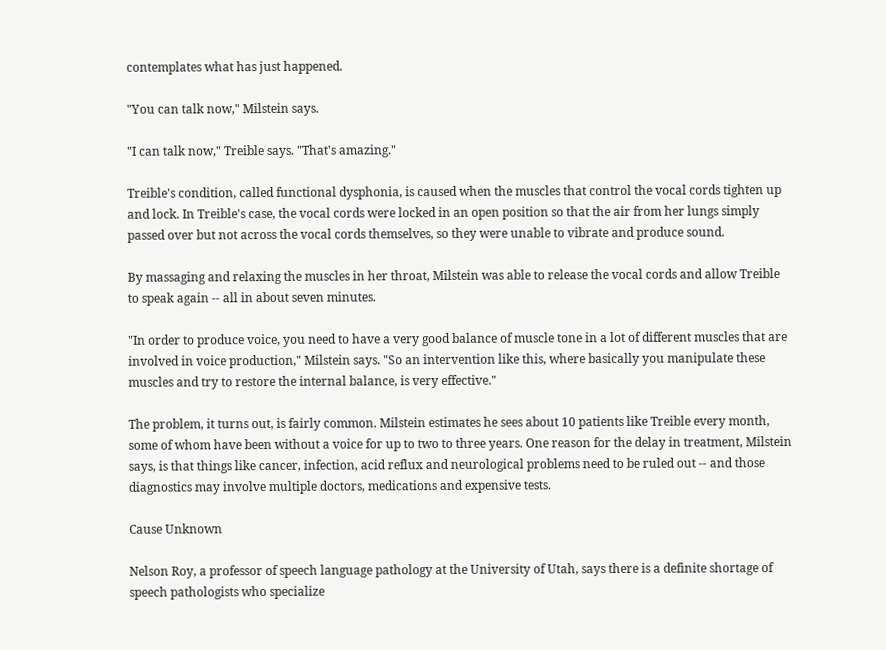contemplates what has just happened.

"You can talk now," Milstein says.

"I can talk now," Treible says. "That's amazing."

Treible's condition, called functional dysphonia, is caused when the muscles that control the vocal cords tighten up and lock. In Treible's case, the vocal cords were locked in an open position so that the air from her lungs simply passed over but not across the vocal cords themselves, so they were unable to vibrate and produce sound.

By massaging and relaxing the muscles in her throat, Milstein was able to release the vocal cords and allow Treible to speak again -- all in about seven minutes.

"In order to produce voice, you need to have a very good balance of muscle tone in a lot of different muscles that are involved in voice production," Milstein says. "So an intervention like this, where basically you manipulate these muscles and try to restore the internal balance, is very effective."

The problem, it turns out, is fairly common. Milstein estimates he sees about 10 patients like Treible every month, some of whom have been without a voice for up to two to three years. One reason for the delay in treatment, Milstein says, is that things like cancer, infection, acid reflux and neurological problems need to be ruled out -- and those diagnostics may involve multiple doctors, medications and expensive tests.

Cause Unknown

Nelson Roy, a professor of speech language pathology at the University of Utah, says there is a definite shortage of speech pathologists who specialize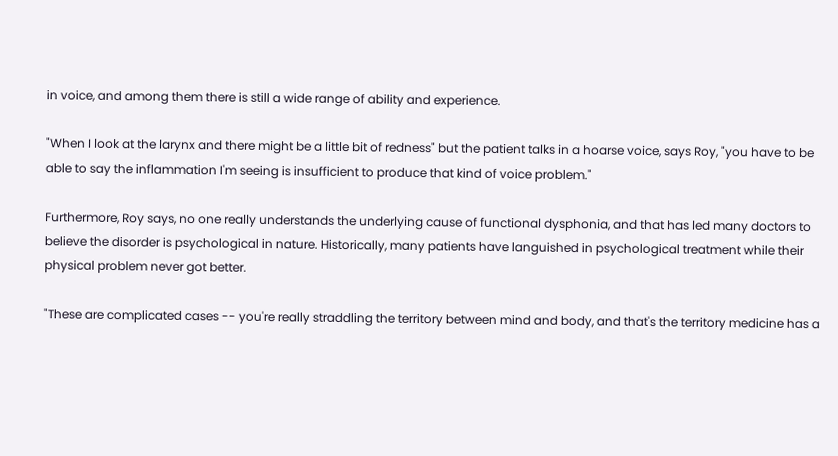in voice, and among them there is still a wide range of ability and experience.

"When I look at the larynx and there might be a little bit of redness" but the patient talks in a hoarse voice, says Roy, "you have to be able to say the inflammation I'm seeing is insufficient to produce that kind of voice problem."

Furthermore, Roy says, no one really understands the underlying cause of functional dysphonia, and that has led many doctors to believe the disorder is psychological in nature. Historically, many patients have languished in psychological treatment while their physical problem never got better.

"These are complicated cases -- you're really straddling the territory between mind and body, and that's the territory medicine has a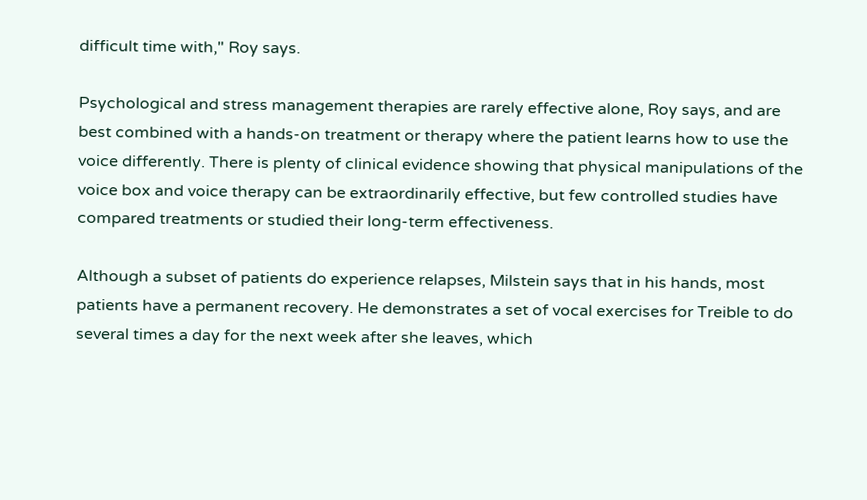difficult time with," Roy says.

Psychological and stress management therapies are rarely effective alone, Roy says, and are best combined with a hands-on treatment or therapy where the patient learns how to use the voice differently. There is plenty of clinical evidence showing that physical manipulations of the voice box and voice therapy can be extraordinarily effective, but few controlled studies have compared treatments or studied their long-term effectiveness.

Although a subset of patients do experience relapses, Milstein says that in his hands, most patients have a permanent recovery. He demonstrates a set of vocal exercises for Treible to do several times a day for the next week after she leaves, which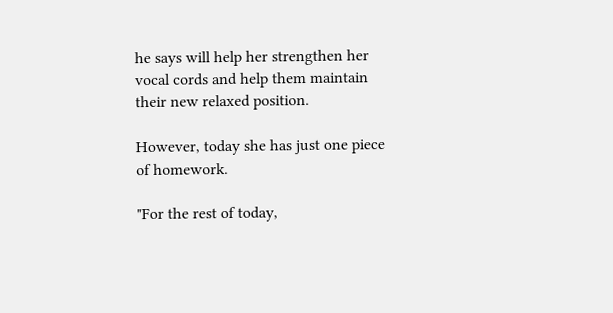he says will help her strengthen her vocal cords and help them maintain their new relaxed position.

However, today she has just one piece of homework.

"For the rest of today,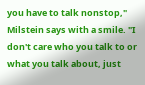you have to talk nonstop," Milstein says with a smile. "I don't care who you talk to or what you talk about, just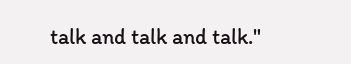talk and talk and talk."